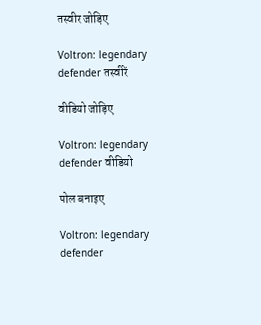तस्वीर जोड़िए

Voltron: legendary defender तस्वीरें

वीडियो जोड़िए

Voltron: legendary defender वीडियो

पोल बनाइए

Voltron: legendary defender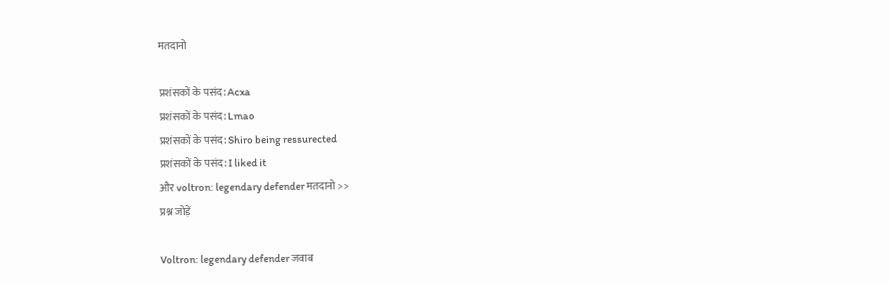मतदानो

प्रशंसकों के पसंद: Acxa
प्रशंसकों के पसंद: Lmao
प्रशंसकों के पसंद: Shiro being ressurected
प्रशंसकों के पसंद: I liked it
और voltron: legendary defender मतदानो >>
प्रश्न जोड़ें

Voltron: legendary defender जवाब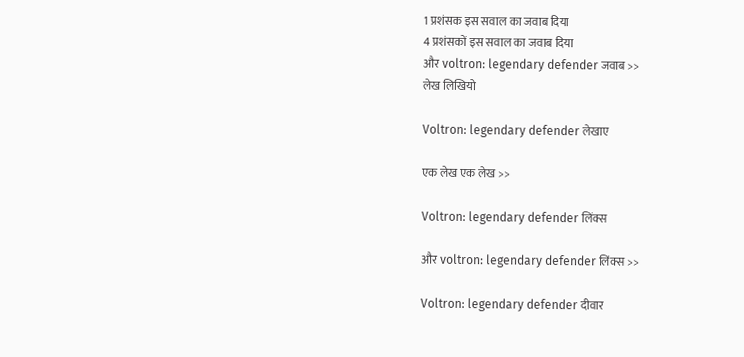1 प्रशंसक इस सवाल का जवाब दिया
4 प्रशंसकों इस सवाल का जवाब दिया
और voltron: legendary defender जवाब >>
लेख लिखियो

Voltron: legendary defender लेखाए

एक लेख एक लेख >>

Voltron: legendary defender लिंक्स

और voltron: legendary defender लिंक्स >>

Voltron: legendary defender दीवार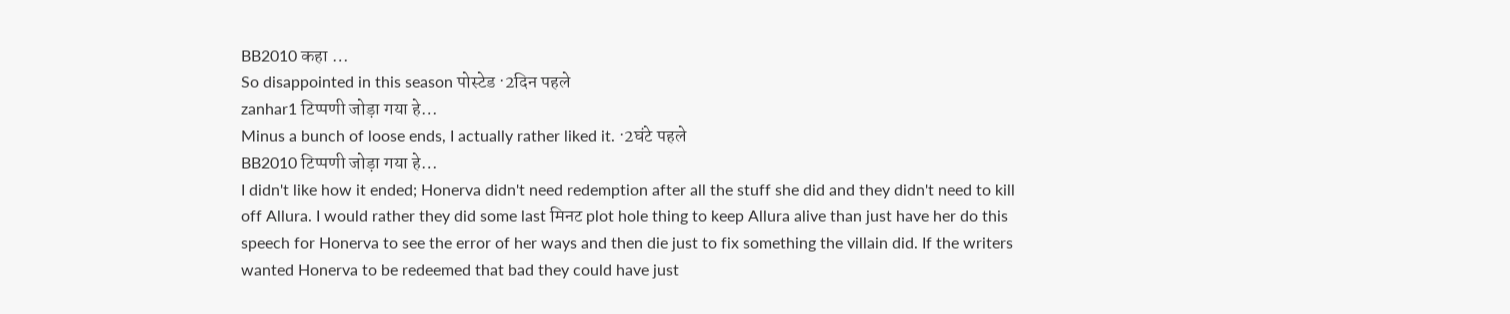BB2010 कहा …
So disappointed in this season पोस्टेड ·2दिन पहले
zanhar1 टिप्पणी जोड़ा गया हे…
Minus a bunch of loose ends, I actually rather liked it. ·2घंटे पहले
BB2010 टिप्पणी जोड़ा गया हे…
I didn't like how it ended; Honerva didn't need redemption after all the stuff she did and they didn't need to kill off Allura. I would rather they did some last मिनट plot hole thing to keep Allura alive than just have her do this speech for Honerva to see the error of her ways and then die just to fix something the villain did. If the writers wanted Honerva to be redeemed that bad they could have just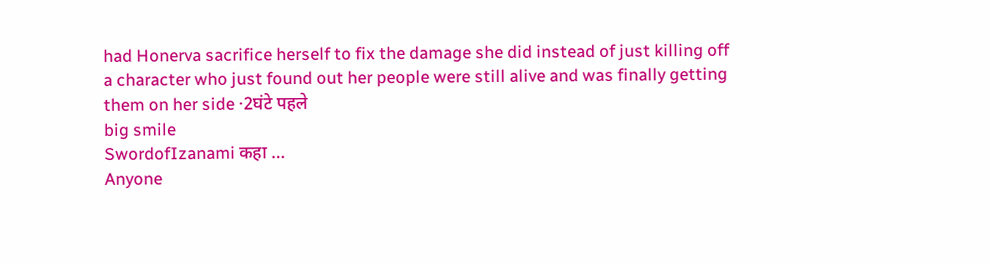had Honerva sacrifice herself to fix the damage she did instead of just killing off a character who just found out her people were still alive and was finally getting them on her side ·2घंटे पहले
big smile
SwordofIzanami कहा …
Anyone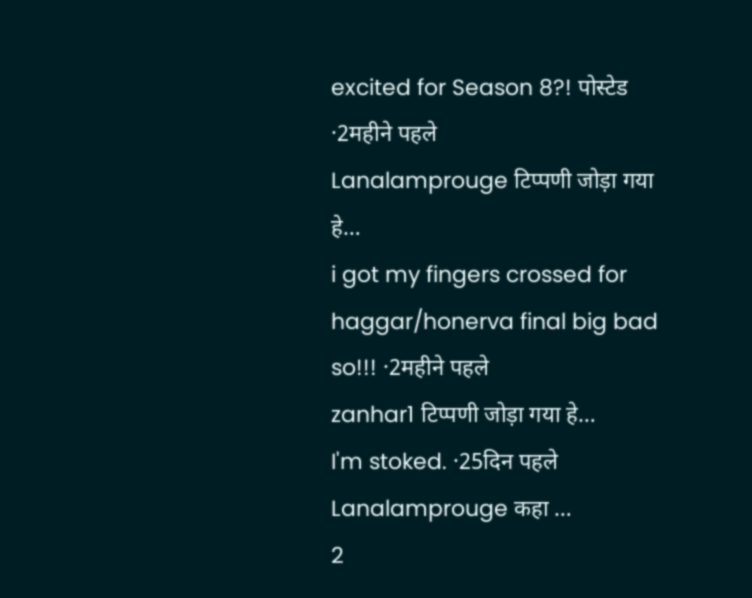excited for Season 8?! पोस्टेड ·2महीने पहले
Lanalamprouge टिप्पणी जोड़ा गया हे…
i got my fingers crossed for haggar/honerva final big bad so!!! ·2महीने पहले
zanhar1 टिप्पणी जोड़ा गया हे…
I'm stoked. ·25दिन पहले
Lanalamprouge कहा …
2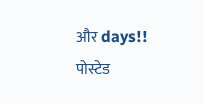और days!! पोस्टेड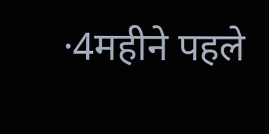·4महीने पहले